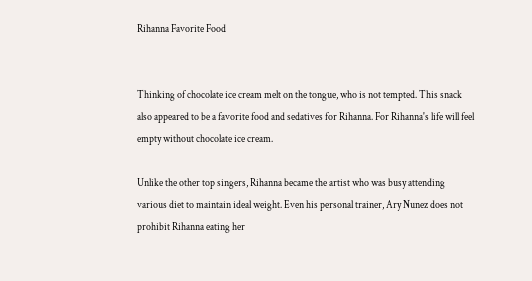Rihanna Favorite Food


Thinking of chocolate ice cream melt on the tongue, who is not tempted. This snack also appeared to be a favorite food and sedatives for Rihanna. For Rihanna's life will feel empty without chocolate ice cream.

Unlike the other top singers, Rihanna became the artist who was busy attending various diet to maintain ideal weight. Even his personal trainer, Ary Nunez does not prohibit Rihanna eating her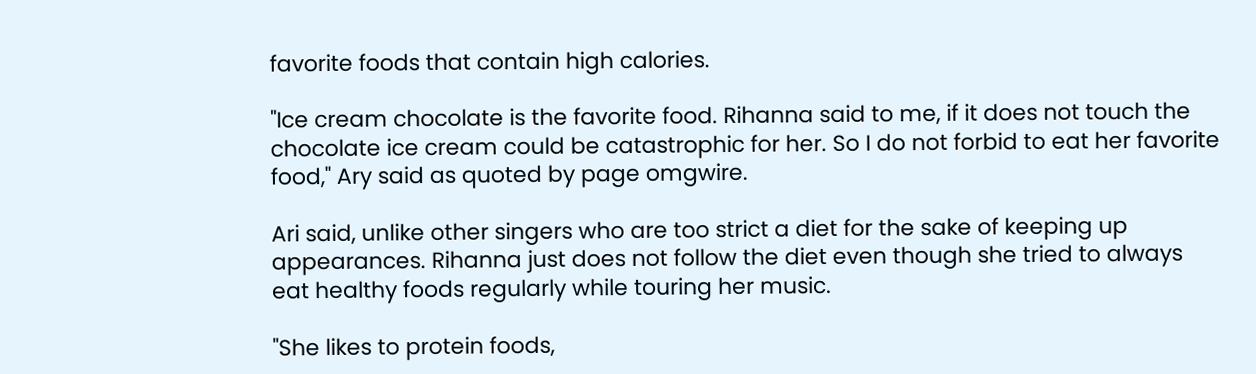favorite foods that contain high calories.

"Ice cream chocolate is the favorite food. Rihanna said to me, if it does not touch the chocolate ice cream could be catastrophic for her. So I do not forbid to eat her favorite food," Ary said as quoted by page omgwire.

Ari said, unlike other singers who are too strict a diet for the sake of keeping up appearances. Rihanna just does not follow the diet even though she tried to always eat healthy foods regularly while touring her music.

"She likes to protein foods,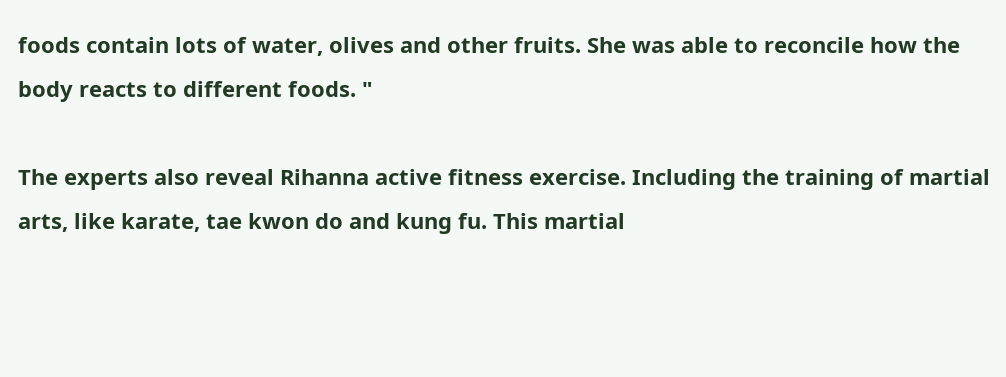foods contain lots of water, olives and other fruits. She was able to reconcile how the body reacts to different foods. "

The experts also reveal Rihanna active fitness exercise. Including the training of martial arts, like karate, tae kwon do and kung fu. This martial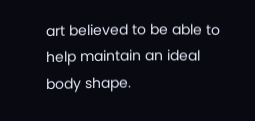art believed to be able to help maintain an ideal body shape.